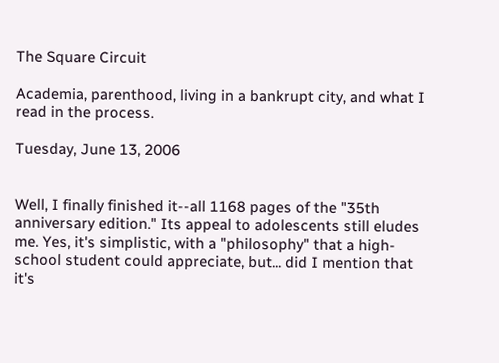The Square Circuit

Academia, parenthood, living in a bankrupt city, and what I read in the process.

Tuesday, June 13, 2006


Well, I finally finished it--all 1168 pages of the "35th anniversary edition." Its appeal to adolescents still eludes me. Yes, it's simplistic, with a "philosophy" that a high-school student could appreciate, but... did I mention that it's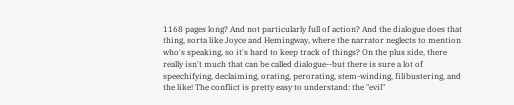1168 pages long? And not particularly full of action? And the dialogue does that thing, sorta like Joyce and Hemingway, where the narrator neglects to mention who's speaking, so it's hard to keep track of things? On the plus side, there really isn't much that can be called dialogue--but there is sure a lot of speechifying, declaiming, orating, perorating, stem-winding, filibustering, and the like! The conflict is pretty easy to understand: the "evil"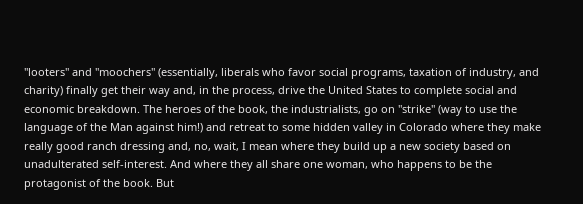"looters" and "moochers" (essentially, liberals who favor social programs, taxation of industry, and charity) finally get their way and, in the process, drive the United States to complete social and economic breakdown. The heroes of the book, the industrialists, go on "strike" (way to use the language of the Man against him!) and retreat to some hidden valley in Colorado where they make really good ranch dressing and, no, wait, I mean where they build up a new society based on unadulterated self-interest. And where they all share one woman, who happens to be the protagonist of the book. But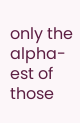only the alpha-est of those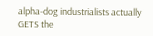alpha-dog industrialists actually GETS the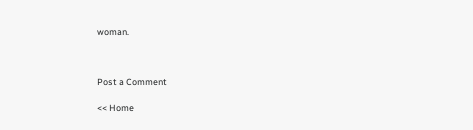woman.



Post a Comment

<< Home